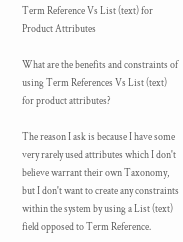Term Reference Vs List (text) for Product Attributes

What are the benefits and constraints of using Term References Vs List (text) for product attributes?

The reason I ask is because I have some very rarely used attributes which I don't believe warrant their own Taxonomy, but I don't want to create any constraints within the system by using a List (text) field opposed to Term Reference.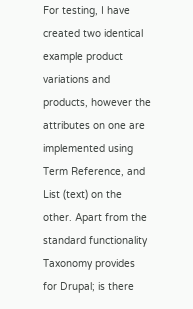For testing, I have created two identical example product variations and products, however the attributes on one are implemented using Term Reference, and List (text) on the other. Apart from the standard functionality Taxonomy provides for Drupal; is there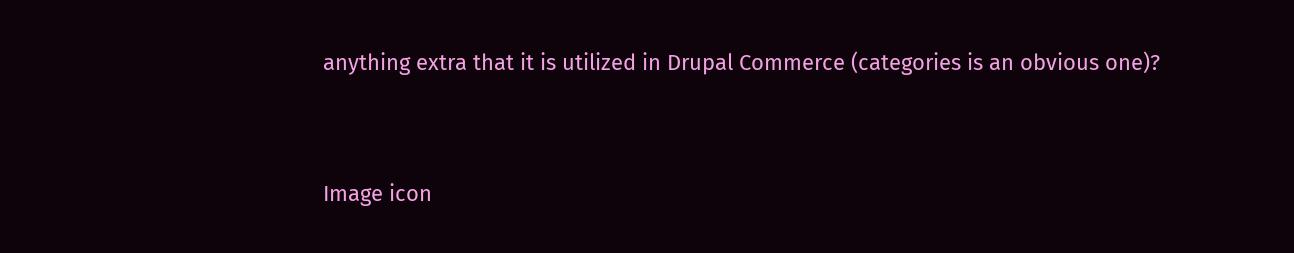anything extra that it is utilized in Drupal Commerce (categories is an obvious one)?


Image icon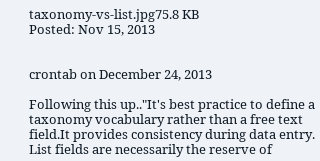taxonomy-vs-list.jpg75.8 KB
Posted: Nov 15, 2013


crontab on December 24, 2013

Following this up.."It's best practice to define a taxonomy vocabulary rather than a free text field.It provides consistency during data entry. List fields are necessarily the reserve of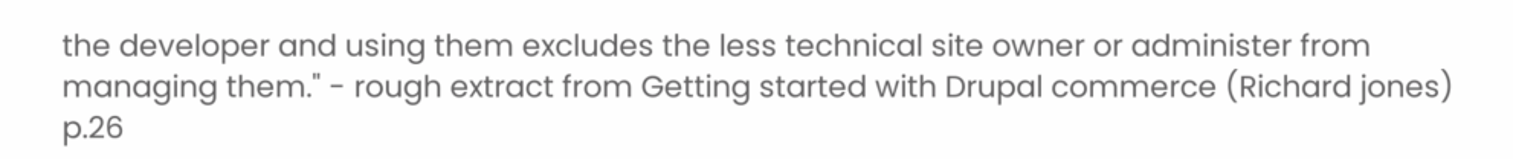the developer and using them excludes the less technical site owner or administer from managing them." - rough extract from Getting started with Drupal commerce (Richard jones) p.26